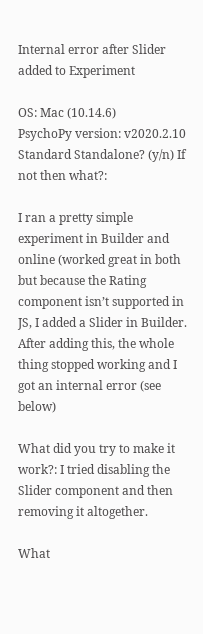Internal error after Slider added to Experiment

OS: Mac (10.14.6)
PsychoPy version: v2020.2.10
Standard Standalone? (y/n) If not then what?:

I ran a pretty simple experiment in Builder and online (worked great in both but because the Rating component isn’t supported in JS, I added a Slider in Builder. After adding this, the whole thing stopped working and I got an internal error (see below)

What did you try to make it work?: I tried disabling the Slider component and then removing it altogether.

What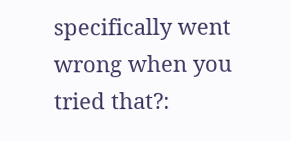specifically went wrong when you tried that?: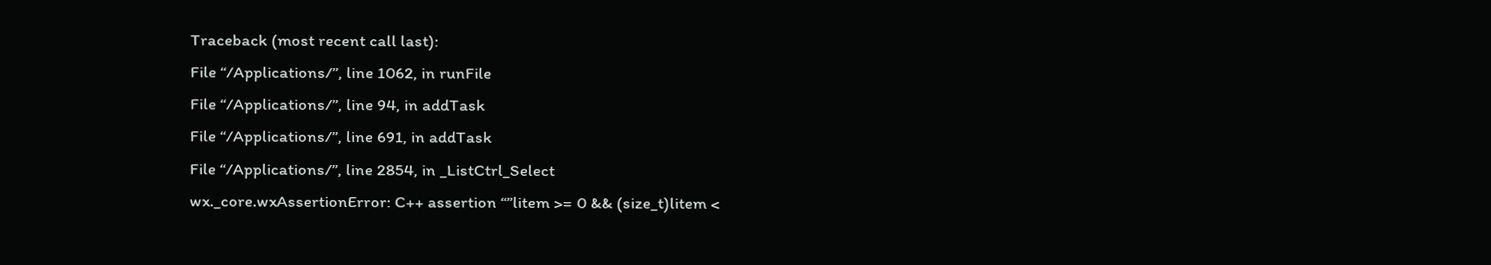Traceback (most recent call last):
File “/Applications/”, line 1062, in runFile
File “/Applications/”, line 94, in addTask
File “/Applications/”, line 691, in addTask
File “/Applications/”, line 2854, in _ListCtrl_Select
wx._core.wxAssertionError: C++ assertion “”litem >= 0 && (size_t)litem <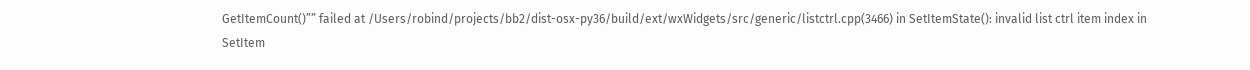GetItemCount()”” failed at /Users/robind/projects/bb2/dist-osx-py36/build/ext/wxWidgets/src/generic/listctrl.cpp(3466) in SetItemState(): invalid list ctrl item index in SetItem